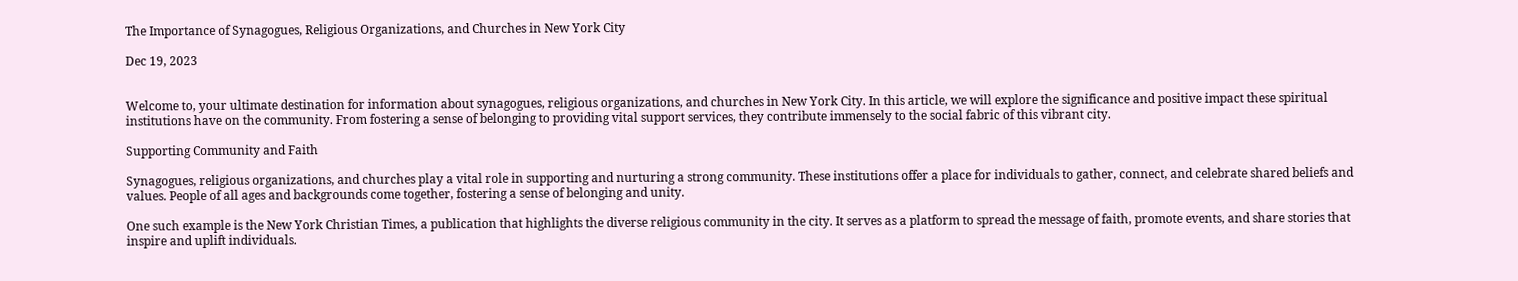The Importance of Synagogues, Religious Organizations, and Churches in New York City

Dec 19, 2023


Welcome to, your ultimate destination for information about synagogues, religious organizations, and churches in New York City. In this article, we will explore the significance and positive impact these spiritual institutions have on the community. From fostering a sense of belonging to providing vital support services, they contribute immensely to the social fabric of this vibrant city.

Supporting Community and Faith

Synagogues, religious organizations, and churches play a vital role in supporting and nurturing a strong community. These institutions offer a place for individuals to gather, connect, and celebrate shared beliefs and values. People of all ages and backgrounds come together, fostering a sense of belonging and unity.

One such example is the New York Christian Times, a publication that highlights the diverse religious community in the city. It serves as a platform to spread the message of faith, promote events, and share stories that inspire and uplift individuals.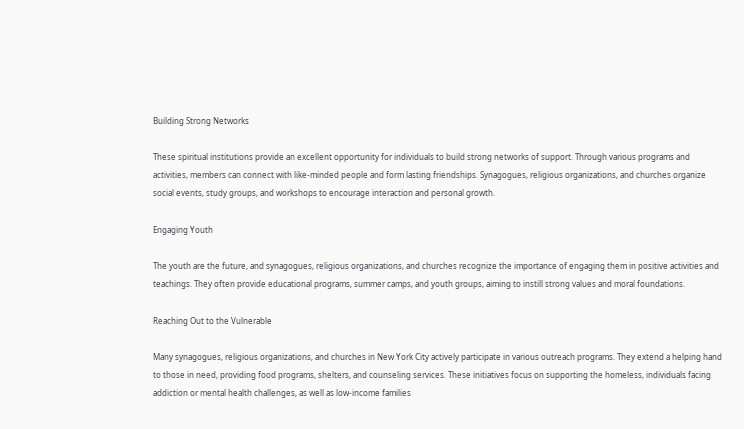Building Strong Networks

These spiritual institutions provide an excellent opportunity for individuals to build strong networks of support. Through various programs and activities, members can connect with like-minded people and form lasting friendships. Synagogues, religious organizations, and churches organize social events, study groups, and workshops to encourage interaction and personal growth.

Engaging Youth

The youth are the future, and synagogues, religious organizations, and churches recognize the importance of engaging them in positive activities and teachings. They often provide educational programs, summer camps, and youth groups, aiming to instill strong values and moral foundations.

Reaching Out to the Vulnerable

Many synagogues, religious organizations, and churches in New York City actively participate in various outreach programs. They extend a helping hand to those in need, providing food programs, shelters, and counseling services. These initiatives focus on supporting the homeless, individuals facing addiction or mental health challenges, as well as low-income families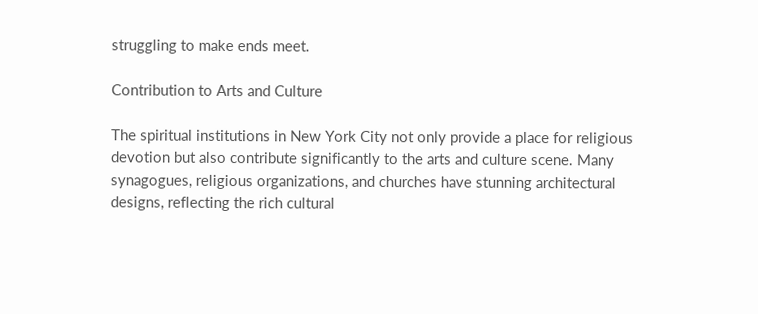struggling to make ends meet.

Contribution to Arts and Culture

The spiritual institutions in New York City not only provide a place for religious devotion but also contribute significantly to the arts and culture scene. Many synagogues, religious organizations, and churches have stunning architectural designs, reflecting the rich cultural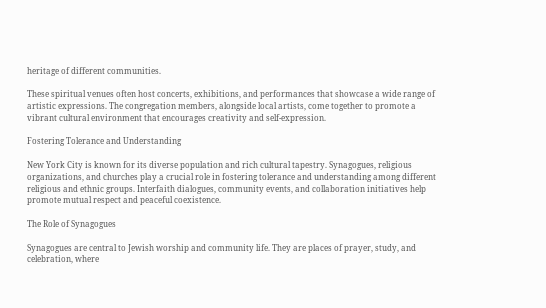heritage of different communities.

These spiritual venues often host concerts, exhibitions, and performances that showcase a wide range of artistic expressions. The congregation members, alongside local artists, come together to promote a vibrant cultural environment that encourages creativity and self-expression.

Fostering Tolerance and Understanding

New York City is known for its diverse population and rich cultural tapestry. Synagogues, religious organizations, and churches play a crucial role in fostering tolerance and understanding among different religious and ethnic groups. Interfaith dialogues, community events, and collaboration initiatives help promote mutual respect and peaceful coexistence.

The Role of Synagogues

Synagogues are central to Jewish worship and community life. They are places of prayer, study, and celebration, where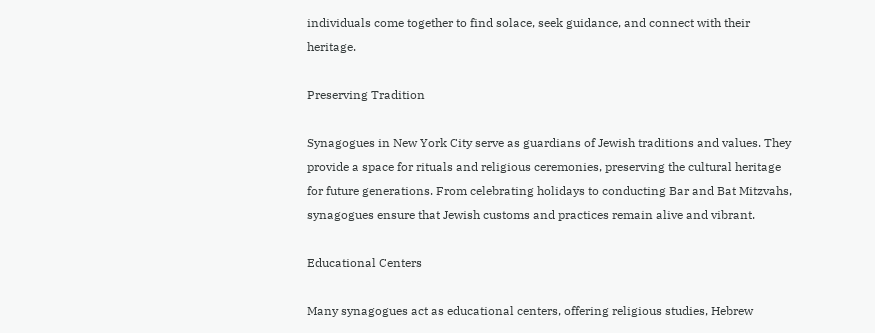individuals come together to find solace, seek guidance, and connect with their heritage.

Preserving Tradition

Synagogues in New York City serve as guardians of Jewish traditions and values. They provide a space for rituals and religious ceremonies, preserving the cultural heritage for future generations. From celebrating holidays to conducting Bar and Bat Mitzvahs, synagogues ensure that Jewish customs and practices remain alive and vibrant.

Educational Centers

Many synagogues act as educational centers, offering religious studies, Hebrew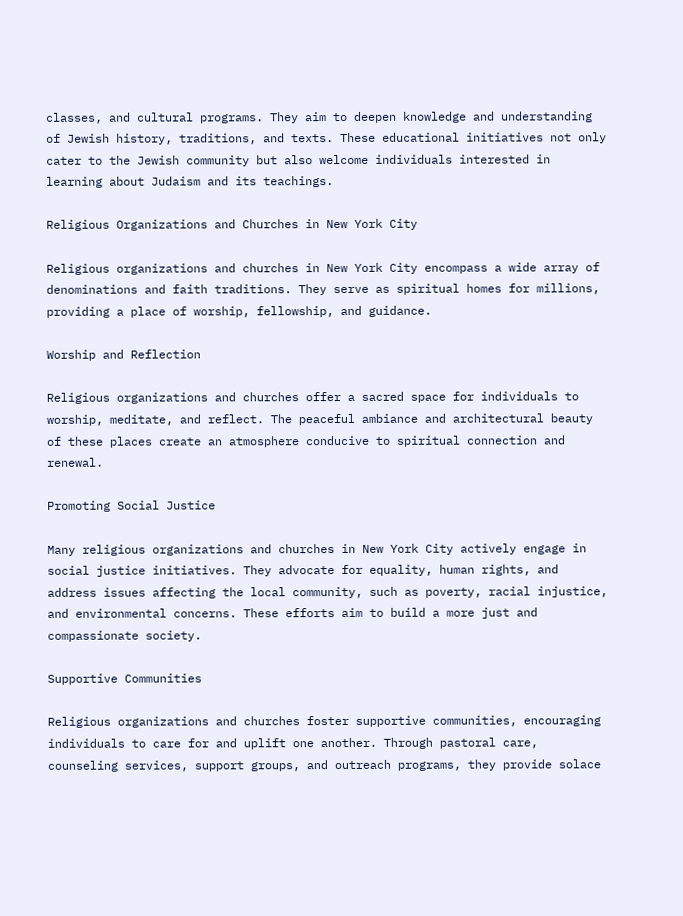classes, and cultural programs. They aim to deepen knowledge and understanding of Jewish history, traditions, and texts. These educational initiatives not only cater to the Jewish community but also welcome individuals interested in learning about Judaism and its teachings.

Religious Organizations and Churches in New York City

Religious organizations and churches in New York City encompass a wide array of denominations and faith traditions. They serve as spiritual homes for millions, providing a place of worship, fellowship, and guidance.

Worship and Reflection

Religious organizations and churches offer a sacred space for individuals to worship, meditate, and reflect. The peaceful ambiance and architectural beauty of these places create an atmosphere conducive to spiritual connection and renewal.

Promoting Social Justice

Many religious organizations and churches in New York City actively engage in social justice initiatives. They advocate for equality, human rights, and address issues affecting the local community, such as poverty, racial injustice, and environmental concerns. These efforts aim to build a more just and compassionate society.

Supportive Communities

Religious organizations and churches foster supportive communities, encouraging individuals to care for and uplift one another. Through pastoral care, counseling services, support groups, and outreach programs, they provide solace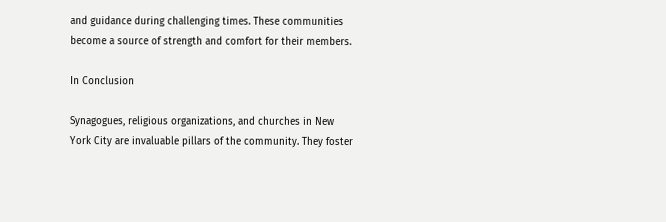and guidance during challenging times. These communities become a source of strength and comfort for their members.

In Conclusion

Synagogues, religious organizations, and churches in New York City are invaluable pillars of the community. They foster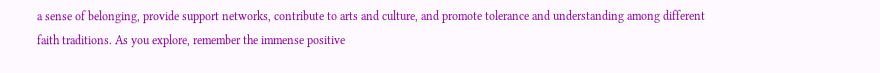a sense of belonging, provide support networks, contribute to arts and culture, and promote tolerance and understanding among different faith traditions. As you explore, remember the immense positive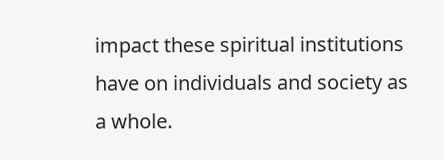impact these spiritual institutions have on individuals and society as a whole.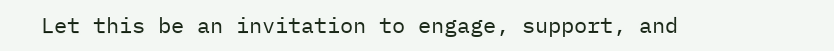Let this be an invitation to engage, support, and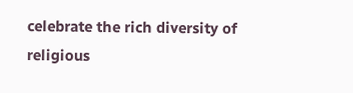celebrate the rich diversity of religious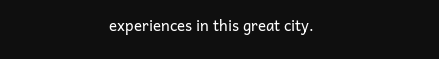experiences in this great city.